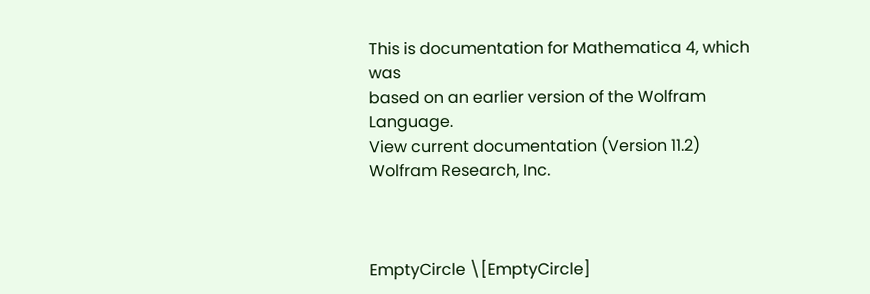This is documentation for Mathematica 4, which was
based on an earlier version of the Wolfram Language.
View current documentation (Version 11.2)
Wolfram Research, Inc.



EmptyCircle \[EmptyCircle]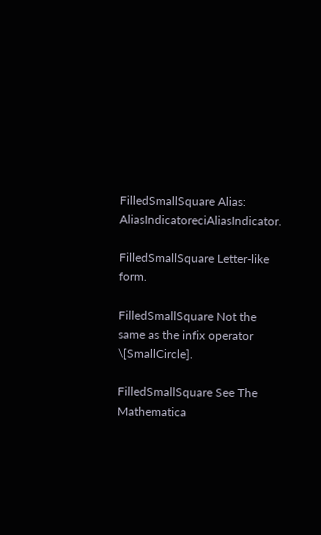FilledSmallSquare Alias: AliasIndicatoreciAliasIndicator.

FilledSmallSquare Letter-like form.

FilledSmallSquare Not the same as the infix operator \[SmallCircle].

FilledSmallSquare See The Mathematica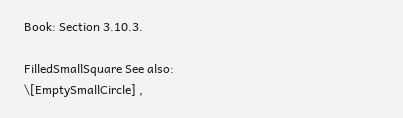Book: Section 3.10.3.

FilledSmallSquare See also: \[EmptySmallCircle] ,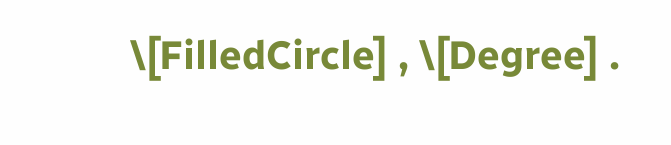\[FilledCircle] , \[Degree] .